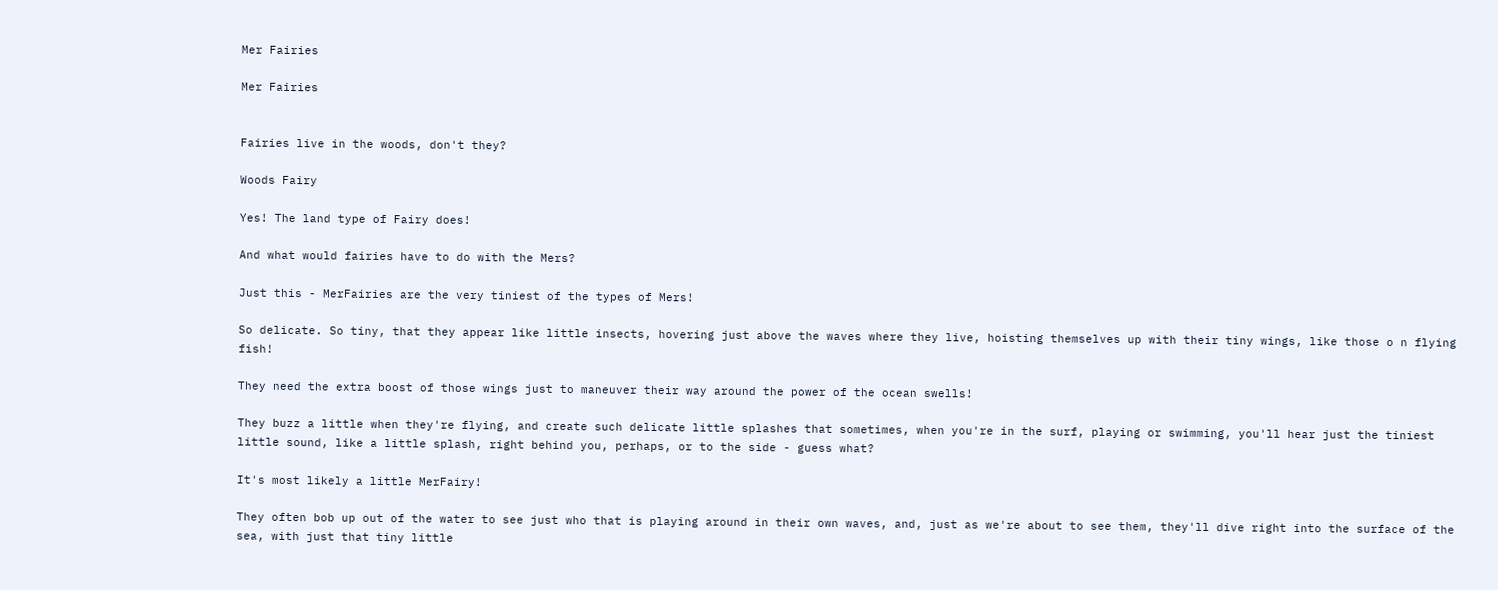Mer Fairies

Mer Fairies


Fairies live in the woods, don't they?

Woods Fairy

Yes! The land type of Fairy does!

And what would fairies have to do with the Mers?

Just this - MerFairies are the very tiniest of the types of Mers!

So delicate. So tiny, that they appear like little insects, hovering just above the waves where they live, hoisting themselves up with their tiny wings, like those o n flying fish!

They need the extra boost of those wings just to maneuver their way around the power of the ocean swells!

They buzz a little when they're flying, and create such delicate little splashes that sometimes, when you're in the surf, playing or swimming, you'll hear just the tiniest little sound, like a little splash, right behind you, perhaps, or to the side - guess what?

It's most likely a little MerFairy!

They often bob up out of the water to see just who that is playing around in their own waves, and, just as we're about to see them, they'll dive right into the surface of the sea, with just that tiny little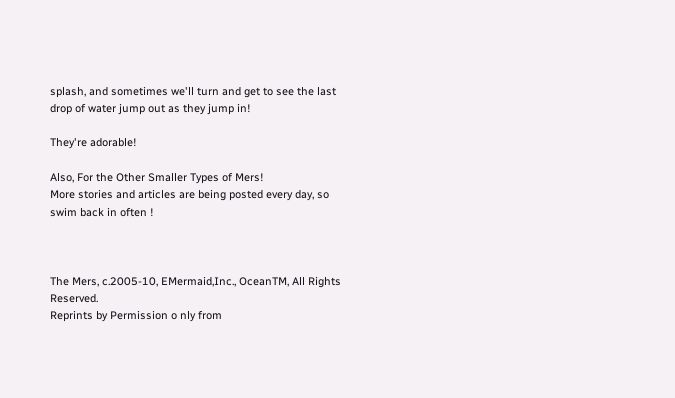splash, and sometimes we'll turn and get to see the last drop of water jump out as they jump in!

They're adorable!

Also, For the Other Smaller Types of Mers!
More stories and articles are being posted every day, so swim back in often !



The Mers, c.2005-10, EMermaid,Inc., OceanTM, All Rights Reserved.
Reprints by Permission o nly from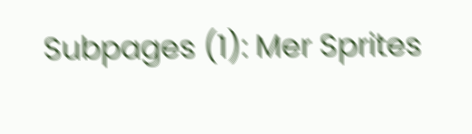Subpages (1): Mer Sprites